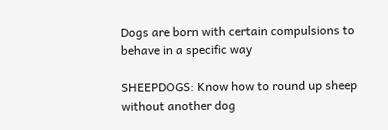Dogs are born with certain compulsions to behave in a specific way

SHEEPDOGS: Know how to round up sheep without another dog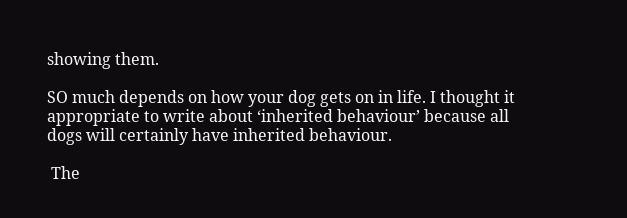showing them.

SO much depends on how your dog gets on in life. I thought it appropriate to write about ‘inherited behaviour’ because all dogs will certainly have inherited behaviour.

 The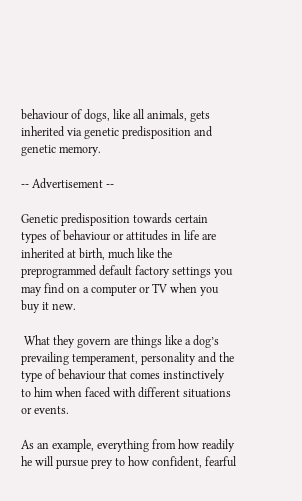behaviour of dogs, like all animals, gets inherited via genetic predisposition and genetic memory.

-- Advertisement --

Genetic predisposition towards certain types of behaviour or attitudes in life are inherited at birth, much like the preprogrammed default factory settings you may find on a computer or TV when you buy it new.

 What they govern are things like a dog’s prevailing temperament, personality and the type of behaviour that comes instinctively to him when faced with different situations or events.

As an example, everything from how readily he will pursue prey to how confident, fearful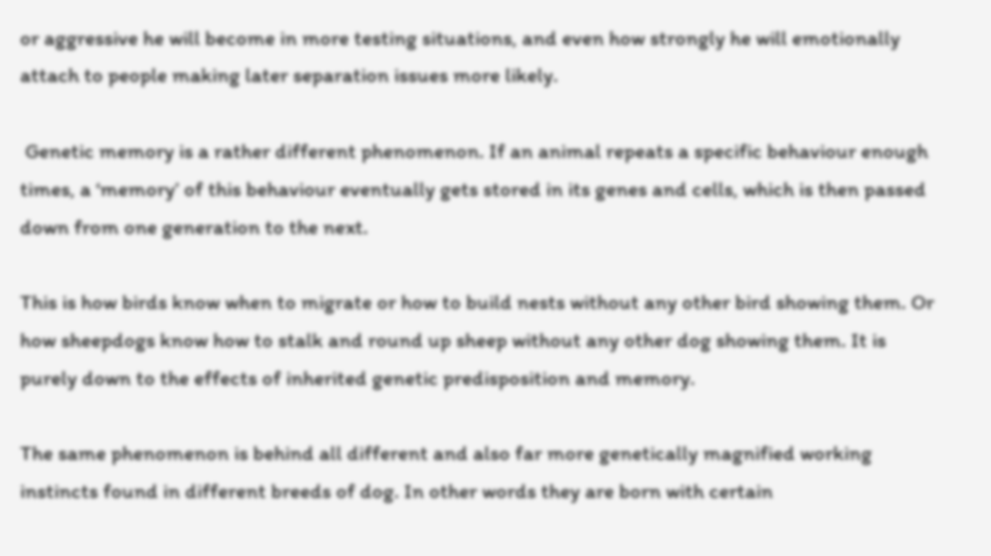or aggressive he will become in more testing situations, and even how strongly he will emotionally attach to people making later separation issues more likely.

 Genetic memory is a rather different phenomenon. If an animal repeats a specific behaviour enough times, a ‘memory’ of this behaviour eventually gets stored in its genes and cells, which is then passed down from one generation to the next.

This is how birds know when to migrate or how to build nests without any other bird showing them. Or how sheepdogs know how to stalk and round up sheep without any other dog showing them. It is purely down to the effects of inherited genetic predisposition and memory.

The same phenomenon is behind all different and also far more genetically magnified working instincts found in different breeds of dog. In other words they are born with certain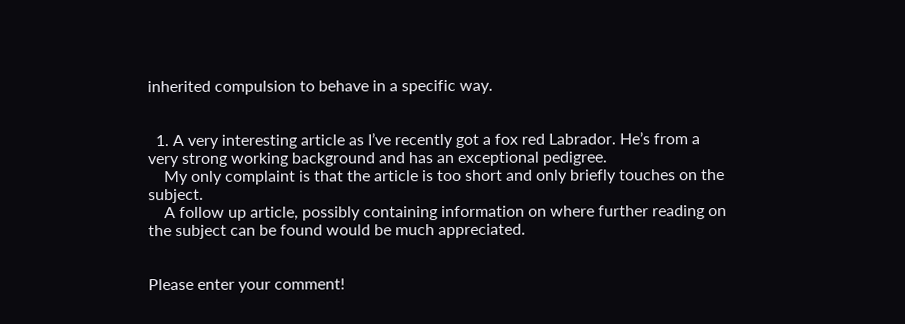inherited compulsion to behave in a specific way.


  1. A very interesting article as I’ve recently got a fox red Labrador. He’s from a very strong working background and has an exceptional pedigree.
    My only complaint is that the article is too short and only briefly touches on the subject.
    A follow up article, possibly containing information on where further reading on the subject can be found would be much appreciated.


Please enter your comment!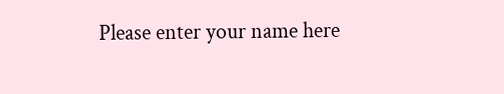Please enter your name here